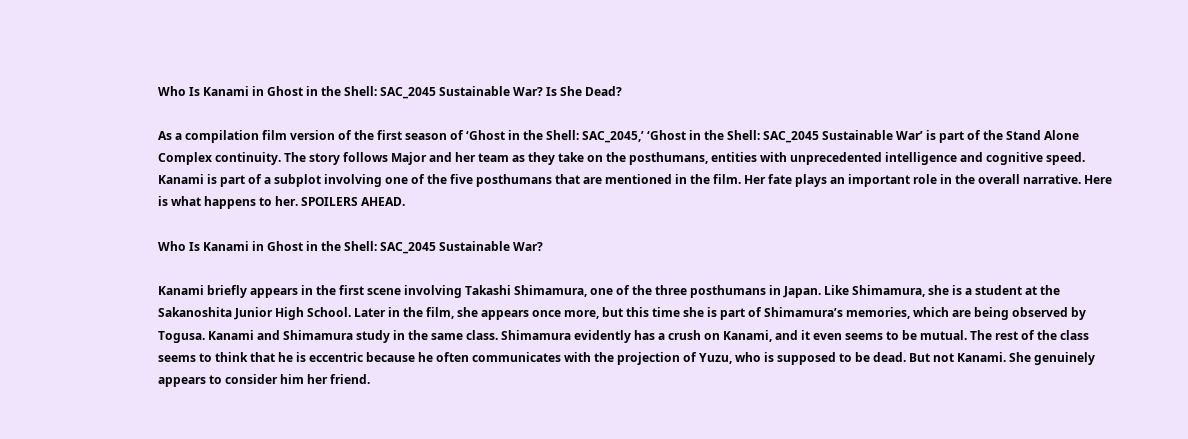Who Is Kanami in Ghost in the Shell: SAC_2045 Sustainable War? Is She Dead?

As a compilation film version of the first season of ‘Ghost in the Shell: SAC_2045,’ ‘Ghost in the Shell: SAC_2045 Sustainable War’ is part of the Stand Alone Complex continuity. The story follows Major and her team as they take on the posthumans, entities with unprecedented intelligence and cognitive speed. Kanami is part of a subplot involving one of the five posthumans that are mentioned in the film. Her fate plays an important role in the overall narrative. Here is what happens to her. SPOILERS AHEAD.

Who Is Kanami in Ghost in the Shell: SAC_2045 Sustainable War?

Kanami briefly appears in the first scene involving Takashi Shimamura, one of the three posthumans in Japan. Like Shimamura, she is a student at the Sakanoshita Junior High School. Later in the film, she appears once more, but this time she is part of Shimamura’s memories, which are being observed by Togusa. Kanami and Shimamura study in the same class. Shimamura evidently has a crush on Kanami, and it even seems to be mutual. The rest of the class seems to think that he is eccentric because he often communicates with the projection of Yuzu, who is supposed to be dead. But not Kanami. She genuinely appears to consider him her friend.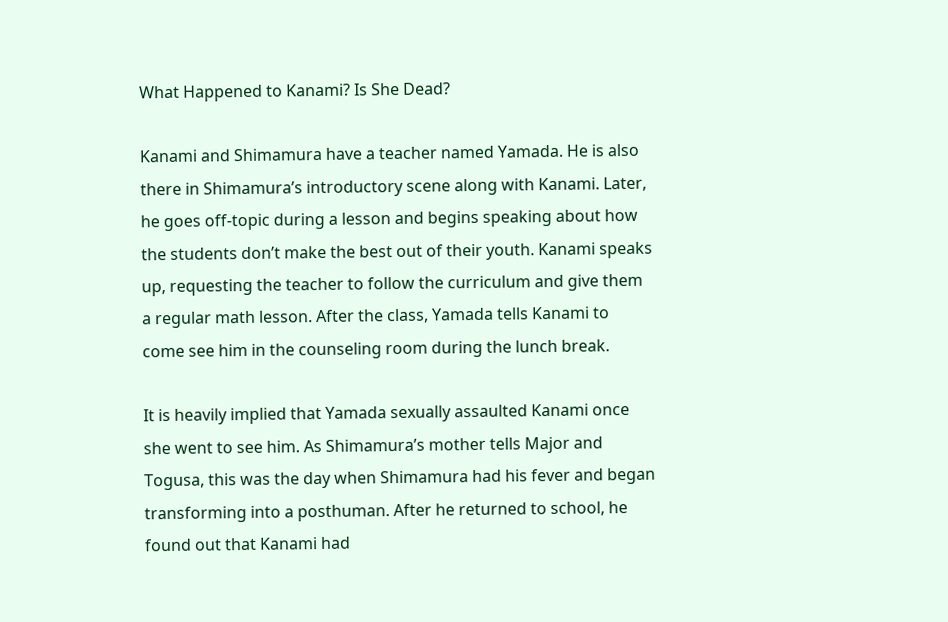What Happened to Kanami? Is She Dead?

Kanami and Shimamura have a teacher named Yamada. He is also there in Shimamura’s introductory scene along with Kanami. Later, he goes off-topic during a lesson and begins speaking about how the students don’t make the best out of their youth. Kanami speaks up, requesting the teacher to follow the curriculum and give them a regular math lesson. After the class, Yamada tells Kanami to come see him in the counseling room during the lunch break.

It is heavily implied that Yamada sexually assaulted Kanami once she went to see him. As Shimamura’s mother tells Major and Togusa, this was the day when Shimamura had his fever and began transforming into a posthuman. After he returned to school, he found out that Kanami had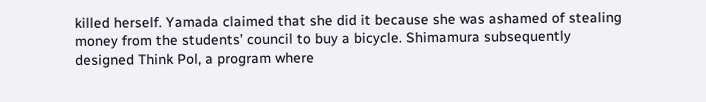killed herself. Yamada claimed that she did it because she was ashamed of stealing money from the students’ council to buy a bicycle. Shimamura subsequently designed Think Pol, a program where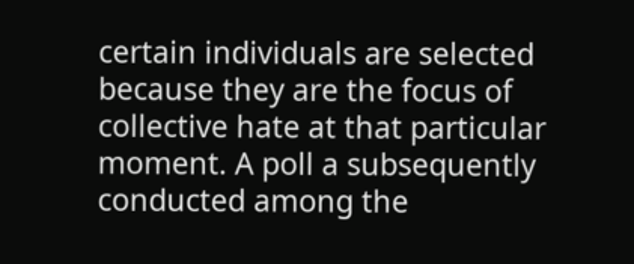certain individuals are selected because they are the focus of collective hate at that particular moment. A poll a subsequently conducted among the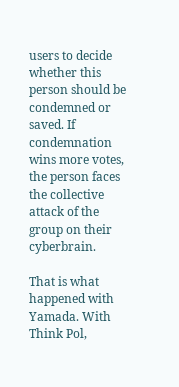users to decide whether this person should be condemned or saved. If condemnation wins more votes, the person faces the collective attack of the group on their cyberbrain.

That is what happened with Yamada. With Think Pol,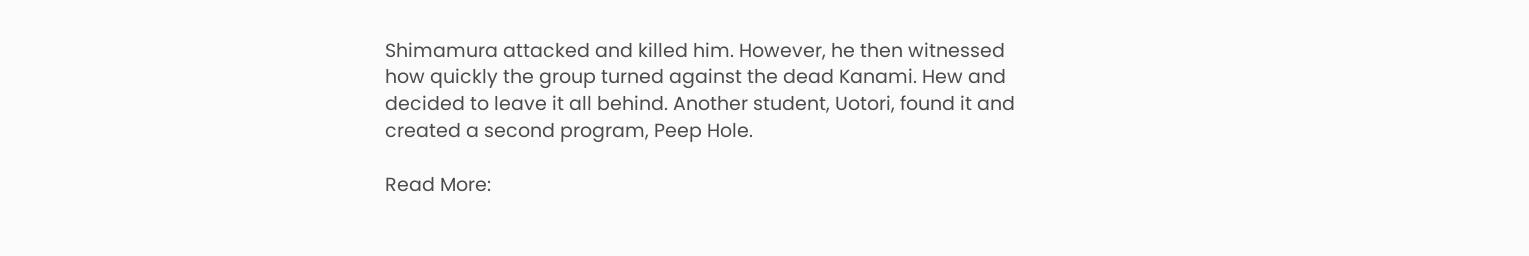Shimamura attacked and killed him. However, he then witnessed how quickly the group turned against the dead Kanami. Hew and decided to leave it all behind. Another student, Uotori, found it and created a second program, Peep Hole.

Read More: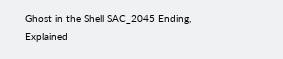Ghost in the Shell SAC_2045 Ending, Explained